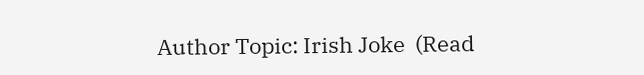Author Topic: Irish Joke  (Read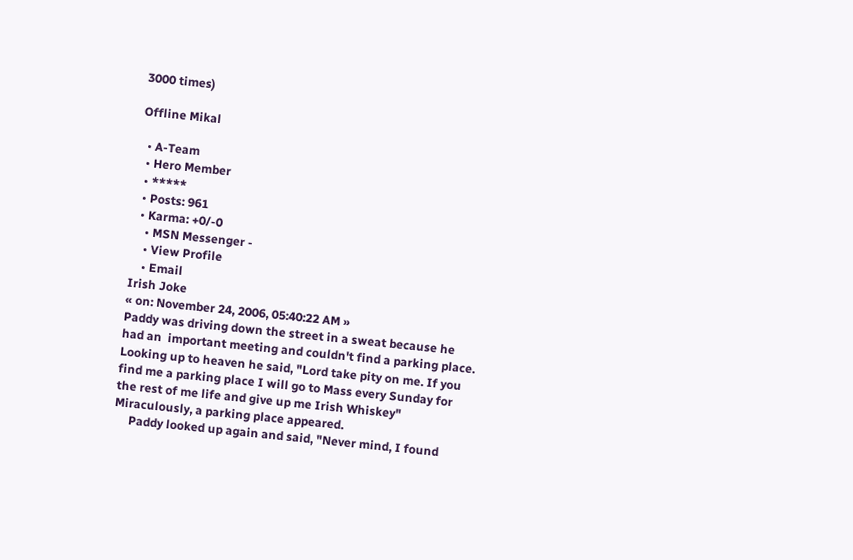3000 times)

Offline Mikal

  • A-Team
  • Hero Member
  • *****
  • Posts: 961
  • Karma: +0/-0
    • MSN Messenger -
    • View Profile
    • Email
Irish Joke
« on: November 24, 2006, 05:40:22 AM »
Paddy was driving down the street in a sweat because he had an  important meeting and couldn't find a parking place. Looking up to heaven he said, "Lord take pity on me. If you find me a parking place I will go to Mass every Sunday for the rest of me life and give up me Irish Whiskey" Miraculously, a parking place appeared.
     Paddy looked up again and said, "Never mind, I found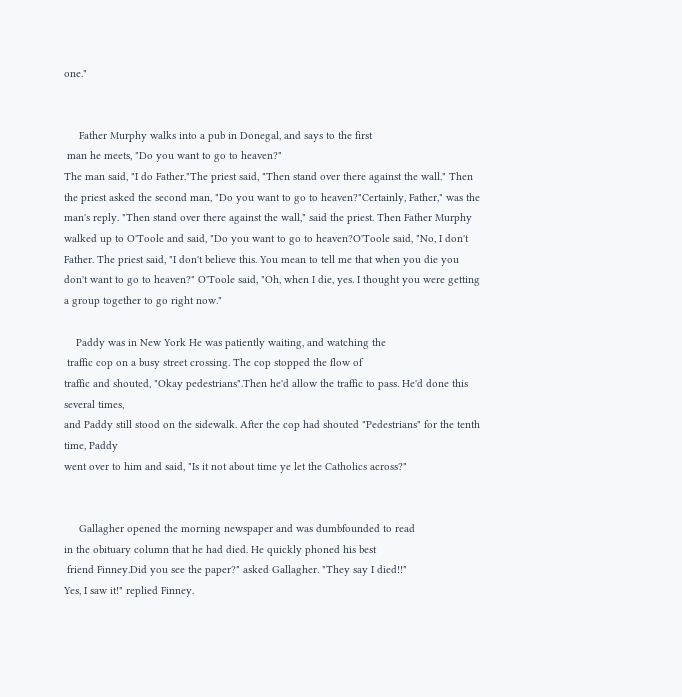one."


     Father Murphy walks into a pub in Donegal, and says to the first
 man he meets, "Do you want to go to heaven?"
The man said, "I do Father."The priest said, "Then stand over there against the wall." Then the priest asked the second man, "Do you want to go to heaven?"Certainly, Father," was the man's reply. "Then stand over there against the wall," said the priest. Then Father Murphy walked up to O'Toole and said, "Do you want to go to heaven?O'Toole said, "No, I don't Father. The priest said, "I don't believe this. You mean to tell me that when you die you don't want to go to heaven?" O'Toole said, "Oh, when I die, yes. I thought you were getting a group together to go right now."

    Paddy was in New York He was patiently waiting, and watching the
 traffic cop on a busy street crossing. The cop stopped the flow of
traffic and shouted, "Okay pedestrians".Then he'd allow the traffic to pass. He'd done this several times,
and Paddy still stood on the sidewalk. After the cop had shouted "Pedestrians" for the tenth time, Paddy
went over to him and said, "Is it not about time ye let the Catholics across?"


     Gallagher opened the morning newspaper and was dumbfounded to read
in the obituary column that he had died. He quickly phoned his best
 friend Finney.Did you see the paper?" asked Gallagher. "They say I died!!"
Yes, I saw it!" replied Finney.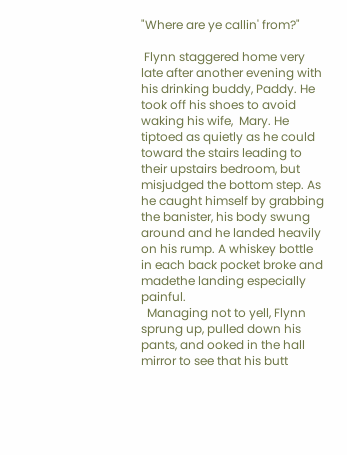"Where are ye callin' from?"

 Flynn staggered home very late after another evening with his drinking buddy, Paddy. He took off his shoes to avoid waking his wife,  Mary. He tiptoed as quietly as he could toward the stairs leading to their upstairs bedroom, but misjudged the bottom step. As he caught himself by grabbing the banister, his body swung around and he landed heavily on his rump. A whiskey bottle in each back pocket broke and madethe landing especially painful.
  Managing not to yell, Flynn sprung up, pulled down his pants, and ooked in the hall mirror to see that his butt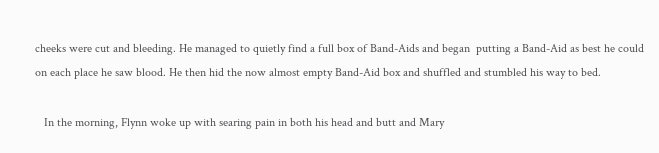cheeks were cut and bleeding. He managed to quietly find a full box of Band-Aids and began  putting a Band-Aid as best he could on each place he saw blood. He then hid the now almost empty Band-Aid box and shuffled and stumbled his way to bed.

   In the morning, Flynn woke up with searing pain in both his head and butt and Mary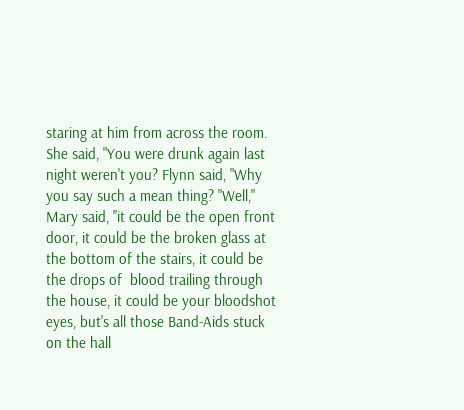staring at him from across the room. She said, "You were drunk again last night weren't you? Flynn said, "Why you say such a mean thing? "Well," Mary said, "it could be the open front door, it could be the broken glass at the bottom of the stairs, it could be the drops of  blood trailing through the house, it could be your bloodshot eyes, but's all those Band-Aids stuck on the hall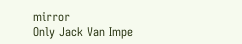mirror
Only Jack Van Impe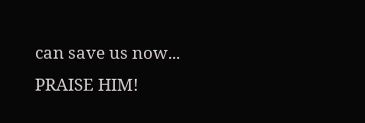can save us now... PRAISE HIM!